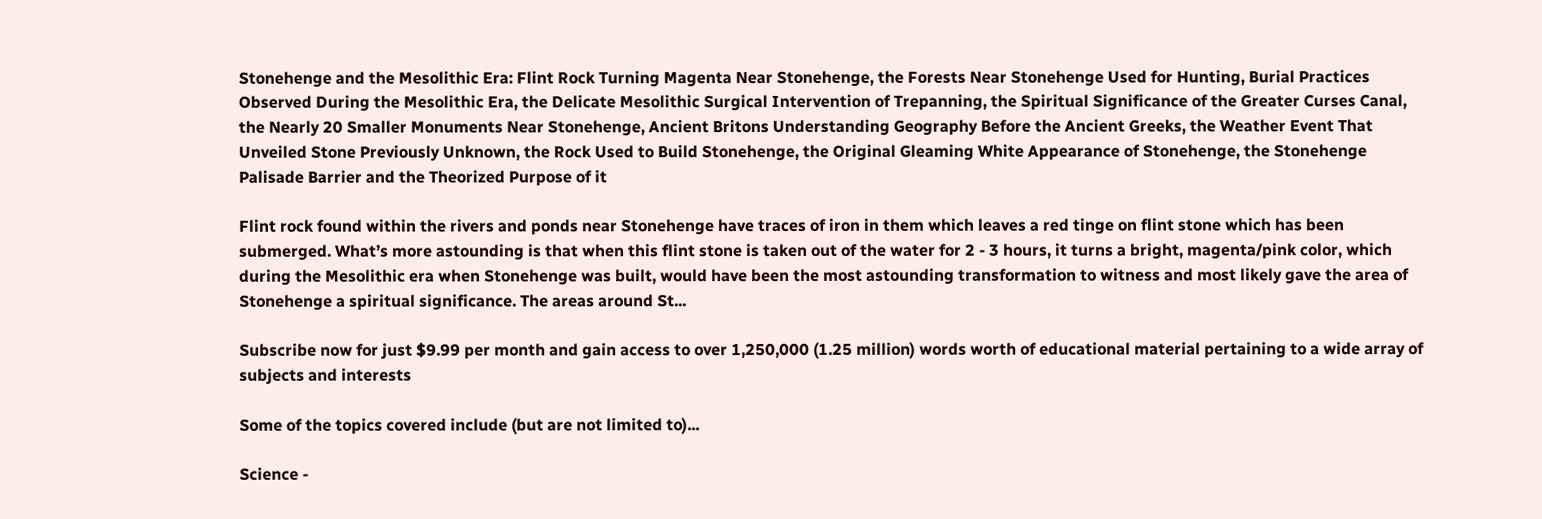Stonehenge and the Mesolithic Era: Flint Rock Turning Magenta Near Stonehenge, the Forests Near Stonehenge Used for Hunting, Burial Practices Observed During the Mesolithic Era, the Delicate Mesolithic Surgical Intervention of Trepanning, the Spiritual Significance of the Greater Curses Canal, the Nearly 20 Smaller Monuments Near Stonehenge, Ancient Britons Understanding Geography Before the Ancient Greeks, the Weather Event That Unveiled Stone Previously Unknown, the Rock Used to Build Stonehenge, the Original Gleaming White Appearance of Stonehenge, the Stonehenge Palisade Barrier and the Theorized Purpose of it

Flint rock found within the rivers and ponds near Stonehenge have traces of iron in them which leaves a red tinge on flint stone which has been submerged. What’s more astounding is that when this flint stone is taken out of the water for 2 - 3 hours, it turns a bright, magenta/pink color, which during the Mesolithic era when Stonehenge was built, would have been the most astounding transformation to witness and most likely gave the area of Stonehenge a spiritual significance. The areas around St...

Subscribe now for just $9.99 per month and gain access to over 1,250,000 (1.25 million) words worth of educational material pertaining to a wide array of subjects and interests

Some of the topics covered include (but are not limited to)...

Science -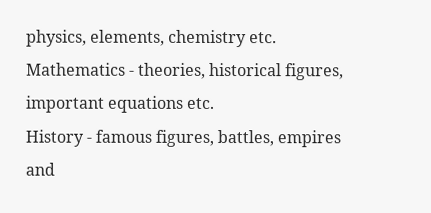physics, elements, chemistry etc.
Mathematics - theories, historical figures, important equations etc.
History - famous figures, battles, empires and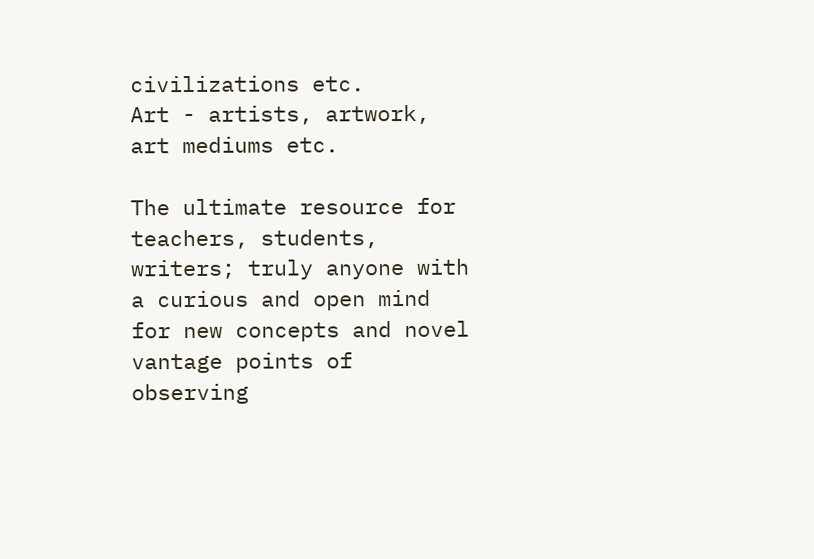civilizations etc.
Art - artists, artwork, art mediums etc.

The ultimate resource for teachers, students, writers; truly anyone with a curious and open mind for new concepts and novel vantage points of observing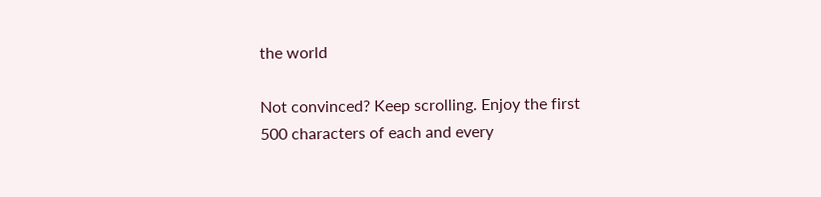the world

Not convinced? Keep scrolling. Enjoy the first 500 characters of each and every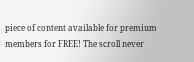piece of content available for premium members for FREE! The scroll never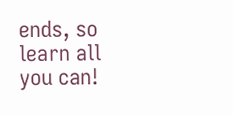ends, so learn all you can!